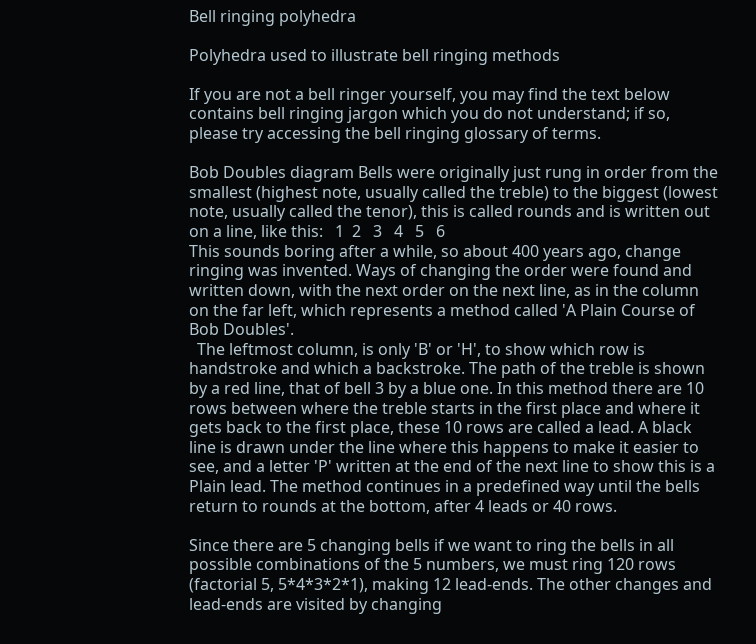Bell ringing polyhedra

Polyhedra used to illustrate bell ringing methods

If you are not a bell ringer yourself, you may find the text below contains bell ringing jargon which you do not understand; if so, please try accessing the bell ringing glossary of terms.

Bob Doubles diagram Bells were originally just rung in order from the smallest (highest note, usually called the treble) to the biggest (lowest note, usually called the tenor), this is called rounds and is written out on a line, like this:   1  2   3   4   5   6
This sounds boring after a while, so about 400 years ago, change ringing was invented. Ways of changing the order were found and written down, with the next order on the next line, as in the column on the far left, which represents a method called 'A Plain Course of Bob Doubles'.
  The leftmost column, is only 'B' or 'H', to show which row is handstroke and which a backstroke. The path of the treble is shown by a red line, that of bell 3 by a blue one. In this method there are 10 rows between where the treble starts in the first place and where it gets back to the first place, these 10 rows are called a lead. A black line is drawn under the line where this happens to make it easier to see, and a letter 'P' written at the end of the next line to show this is a Plain lead. The method continues in a predefined way until the bells return to rounds at the bottom, after 4 leads or 40 rows.

Since there are 5 changing bells if we want to ring the bells in all possible combinations of the 5 numbers, we must ring 120 rows (factorial 5, 5*4*3*2*1), making 12 lead-ends. The other changes and lead-ends are visited by changing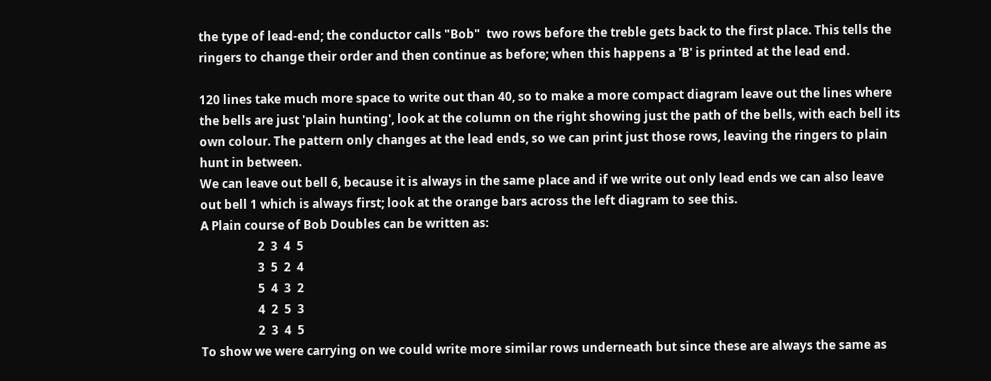the type of lead-end; the conductor calls "Bob"  two rows before the treble gets back to the first place. This tells the ringers to change their order and then continue as before; when this happens a 'B' is printed at the lead end.

120 lines take much more space to write out than 40, so to make a more compact diagram leave out the lines where the bells are just 'plain hunting', look at the column on the right showing just the path of the bells, with each bell its own colour. The pattern only changes at the lead ends, so we can print just those rows, leaving the ringers to plain hunt in between.
We can leave out bell 6, because it is always in the same place and if we write out only lead ends we can also leave out bell 1 which is always first; look at the orange bars across the left diagram to see this.
A Plain course of Bob Doubles can be written as:
                   2  3  4  5
                   3  5  2  4
                   5  4  3  2
                   4  2  5  3
                   2  3  4  5
To show we were carrying on we could write more similar rows underneath but since these are always the same as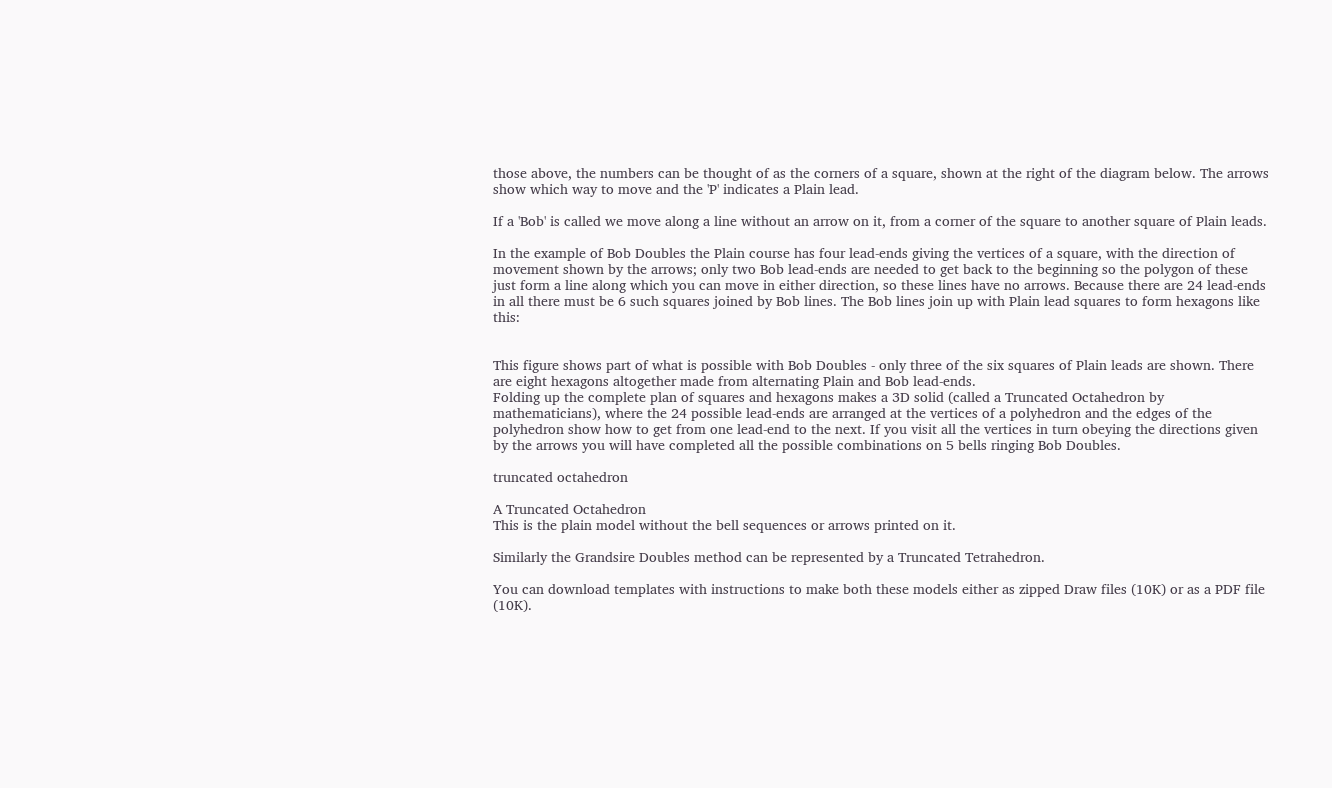those above, the numbers can be thought of as the corners of a square, shown at the right of the diagram below. The arrows show which way to move and the 'P' indicates a Plain lead.

If a 'Bob' is called we move along a line without an arrow on it, from a corner of the square to another square of Plain leads.

In the example of Bob Doubles the Plain course has four lead-ends giving the vertices of a square, with the direction of movement shown by the arrows; only two Bob lead-ends are needed to get back to the beginning so the polygon of these just form a line along which you can move in either direction, so these lines have no arrows. Because there are 24 lead-ends in all there must be 6 such squares joined by Bob lines. The Bob lines join up with Plain lead squares to form hexagons like this:


This figure shows part of what is possible with Bob Doubles - only three of the six squares of Plain leads are shown. There are eight hexagons altogether made from alternating Plain and Bob lead-ends.
Folding up the complete plan of squares and hexagons makes a 3D solid (called a Truncated Octahedron by mathematicians), where the 24 possible lead-ends are arranged at the vertices of a polyhedron and the edges of the polyhedron show how to get from one lead-end to the next. If you visit all the vertices in turn obeying the directions given by the arrows you will have completed all the possible combinations on 5 bells ringing Bob Doubles.

truncated octahedron

A Truncated Octahedron
This is the plain model without the bell sequences or arrows printed on it.

Similarly the Grandsire Doubles method can be represented by a Truncated Tetrahedron.

You can download templates with instructions to make both these models either as zipped Draw files (10K) or as a PDF file (10K).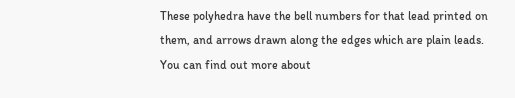These polyhedra have the bell numbers for that lead printed on them, and arrows drawn along the edges which are plain leads.
You can find out more about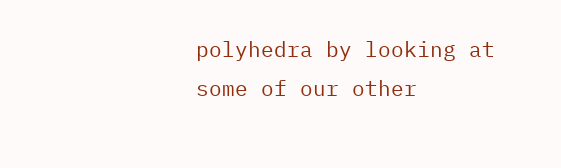polyhedra by looking at some of our other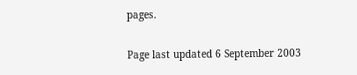pages.

Page last updated 6 September 2003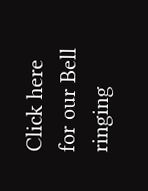Click here for our Bell ringing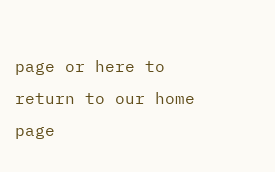page or here to return to our home page